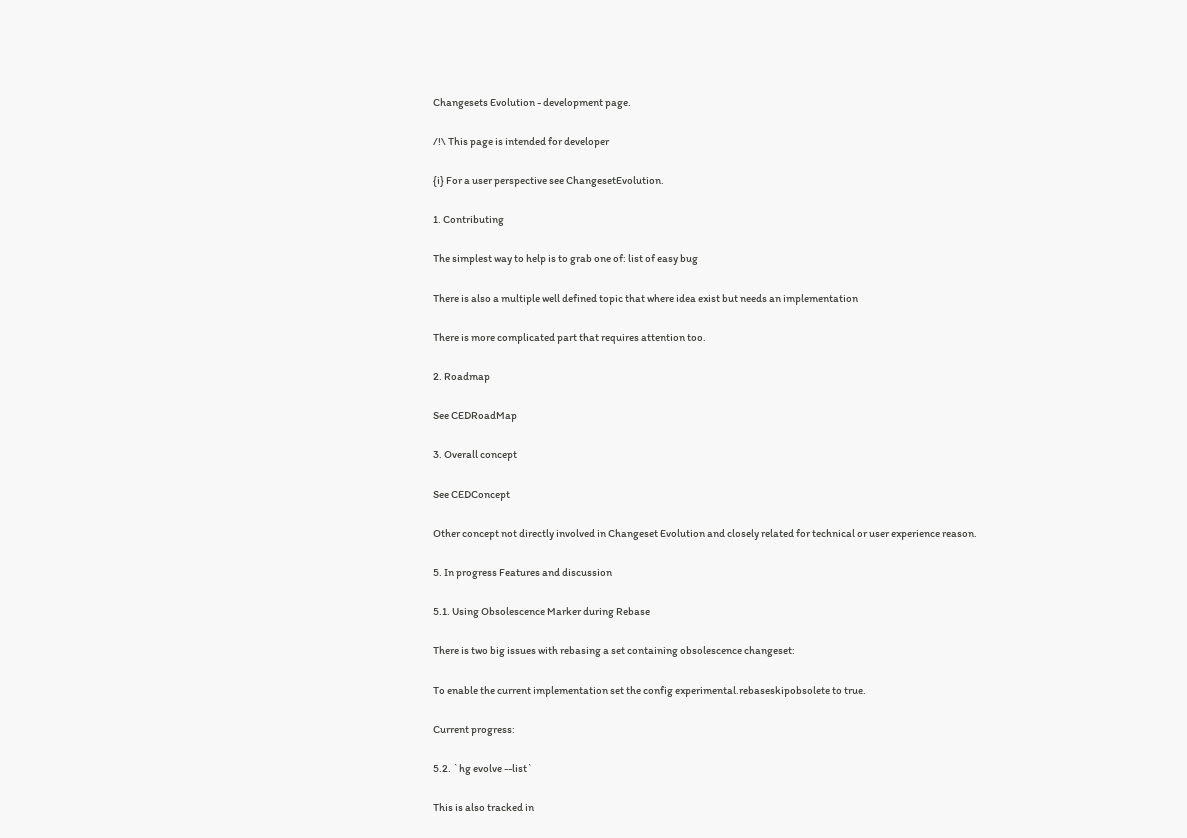Changesets Evolution - development page.

/!\ This page is intended for developer

{i} For a user perspective see ChangesetEvolution.

1. Contributing

The simplest way to help is to grab one of: list of easy bug

There is also a multiple well defined topic that where idea exist but needs an implementation

There is more complicated part that requires attention too.

2. Roadmap

See CEDRoadMap

3. Overall concept

See CEDConcept

Other concept not directly involved in Changeset Evolution and closely related for technical or user experience reason.

5. In progress Features and discussion

5.1. Using Obsolescence Marker during Rebase

There is two big issues with rebasing a set containing obsolescence changeset:

To enable the current implementation set the config experimental.rebaseskipobsolete to true.

Current progress:

5.2. `hg evolve --list`

This is also tracked in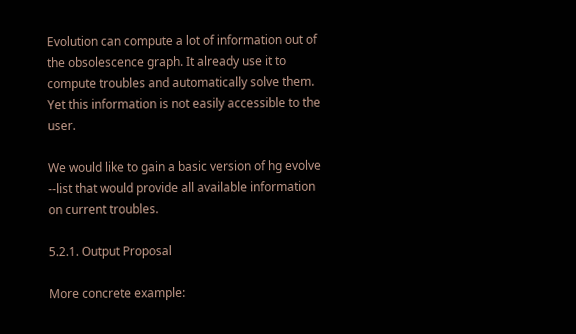Evolution can compute a lot of information out of the obsolescence graph. It already use it to compute troubles and automatically solve them. Yet this information is not easily accessible to the user.

We would like to gain a basic version of hg evolve --list that would provide all available information on current troubles.

5.2.1. Output Proposal

More concrete example: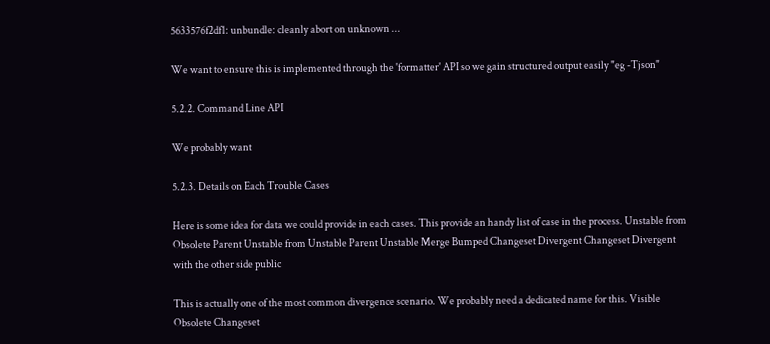5633576f2df1: unbundle: cleanly abort on unknown ...

We want to ensure this is implemented through the 'formatter' API so we gain structured output easily "eg -Tjson"

5.2.2. Command Line API

We probably want

5.2.3. Details on Each Trouble Cases

Here is some idea for data we could provide in each cases. This provide an handy list of case in the process. Unstable from Obsolete Parent Unstable from Unstable Parent Unstable Merge Bumped Changeset Divergent Changeset Divergent with the other side public

This is actually one of the most common divergence scenario. We probably need a dedicated name for this. Visible Obsolete Changeset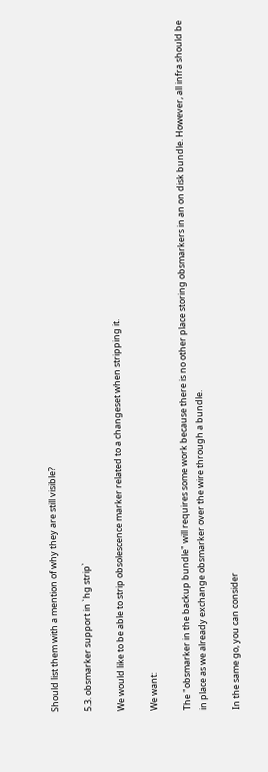Should list them with a mention of why they are still visible?

5.3. obsmarker support in `hg strip`

We would like to be able to strip obsolescence marker related to a changeset when stripping it.

We want:

The "obsmarker in the backup bundle" will requires some work because there is no other place storing obsmarkers in an on disk bundle. However, all infra should be in place as we already exchange obsmarker over the wire through a bundle.

In the same go, you can consider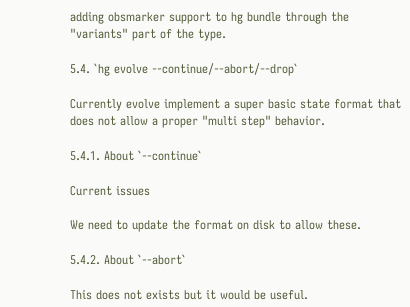adding obsmarker support to hg bundle through the "variants" part of the type.

5.4. `hg evolve --continue/--abort/--drop`

Currently evolve implement a super basic state format that does not allow a proper "multi step" behavior.

5.4.1. About `--continue`

Current issues

We need to update the format on disk to allow these.

5.4.2. About `--abort`

This does not exists but it would be useful.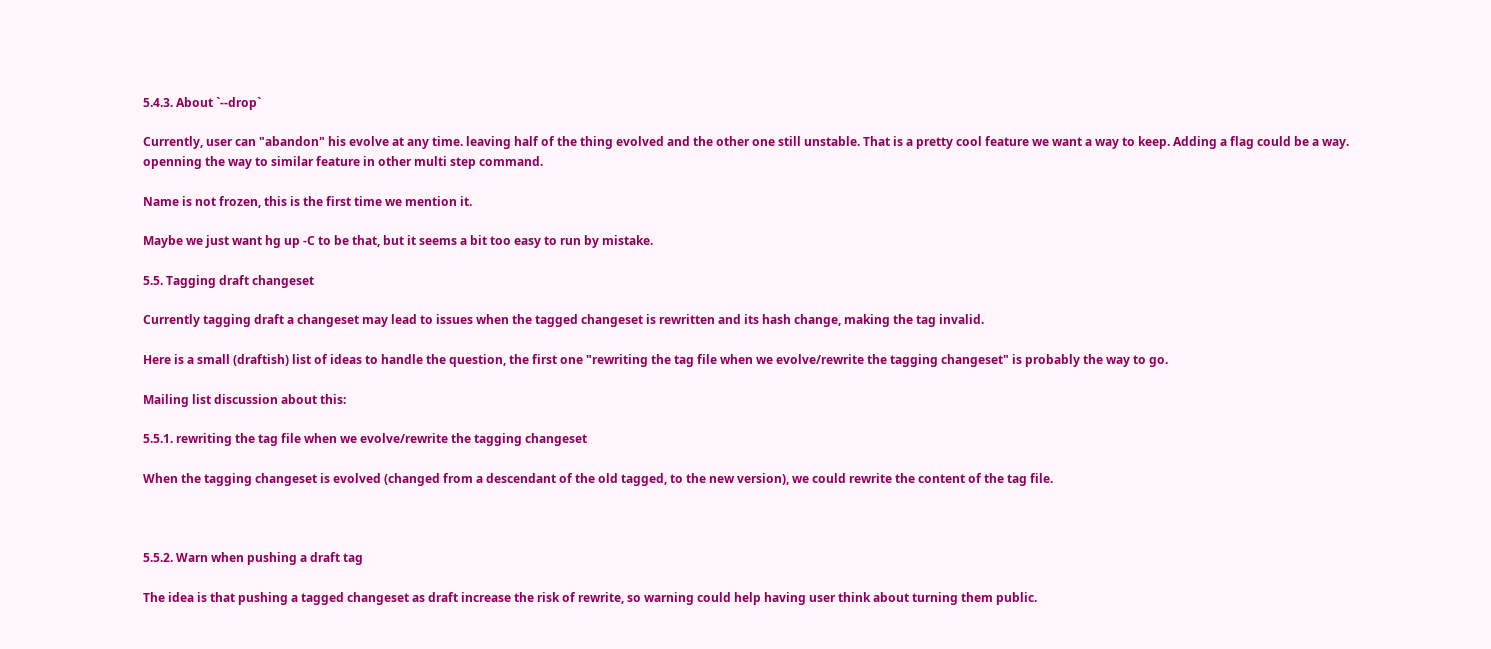5.4.3. About `--drop`

Currently, user can "abandon" his evolve at any time. leaving half of the thing evolved and the other one still unstable. That is a pretty cool feature we want a way to keep. Adding a flag could be a way. openning the way to similar feature in other multi step command.

Name is not frozen, this is the first time we mention it.

Maybe we just want hg up -C to be that, but it seems a bit too easy to run by mistake.

5.5. Tagging draft changeset

Currently tagging draft a changeset may lead to issues when the tagged changeset is rewritten and its hash change, making the tag invalid.

Here is a small (draftish) list of ideas to handle the question, the first one "rewriting the tag file when we evolve/rewrite the tagging changeset" is probably the way to go.

Mailing list discussion about this:

5.5.1. rewriting the tag file when we evolve/rewrite the tagging changeset

When the tagging changeset is evolved (changed from a descendant of the old tagged, to the new version), we could rewrite the content of the tag file.



5.5.2. Warn when pushing a draft tag

The idea is that pushing a tagged changeset as draft increase the risk of rewrite, so warning could help having user think about turning them public.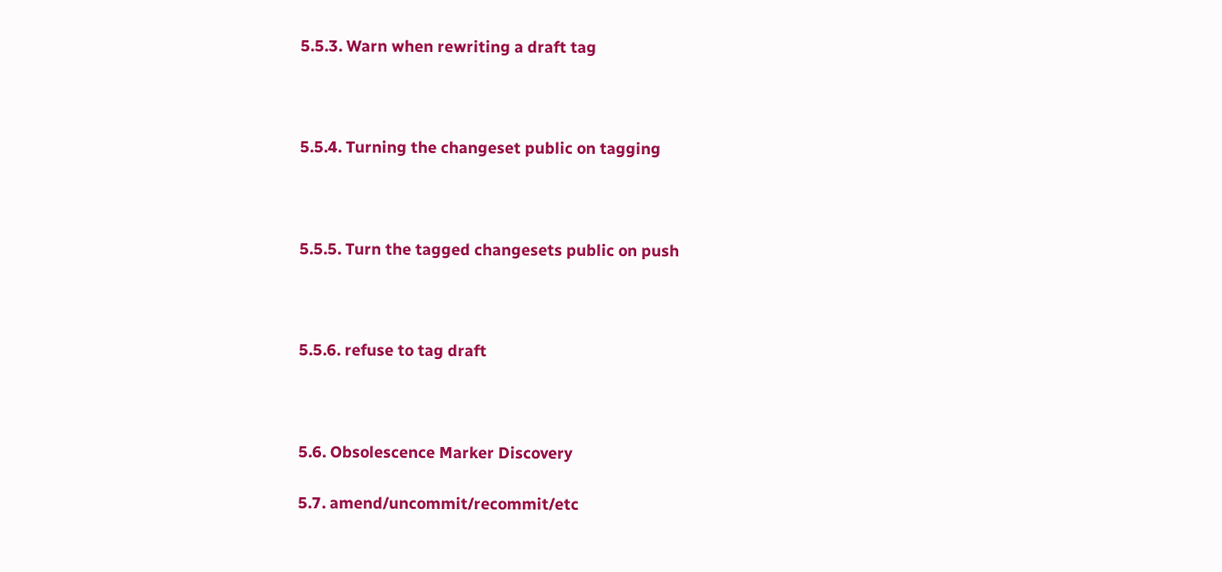5.5.3. Warn when rewriting a draft tag



5.5.4. Turning the changeset public on tagging



5.5.5. Turn the tagged changesets public on push



5.5.6. refuse to tag draft



5.6. Obsolescence Marker Discovery

5.7. amend/uncommit/recommit/etc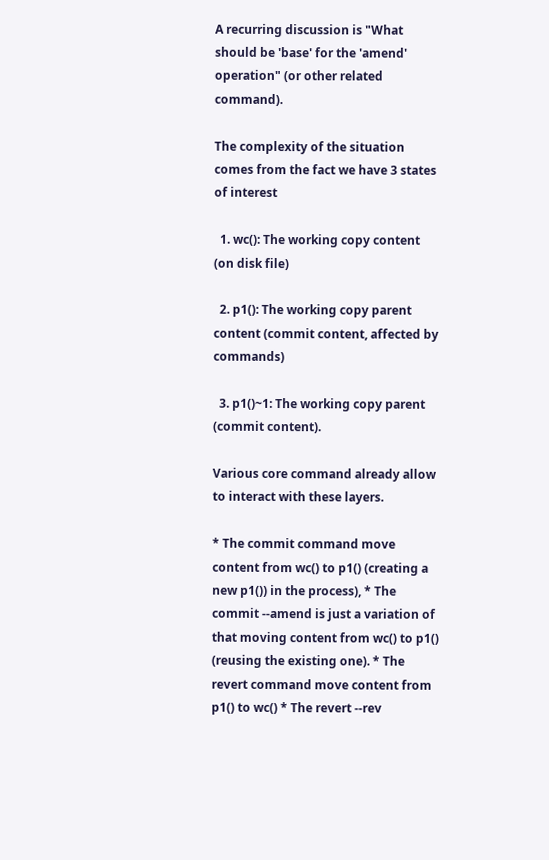A recurring discussion is "What should be 'base' for the 'amend' operation" (or other related command).

The complexity of the situation comes from the fact we have 3 states of interest

  1. wc(): The working copy content (on disk file)

  2. p1(): The working copy parent content (commit content, affected by commands)

  3. p1()~1: The working copy parent (commit content).

Various core command already allow to interact with these layers.

* The commit command move content from wc() to p1() (creating a new p1()) in the process), * The commit --amend is just a variation of that moving content from wc() to p1() (reusing the existing one). * The revert command move content from p1() to wc() * The revert --rev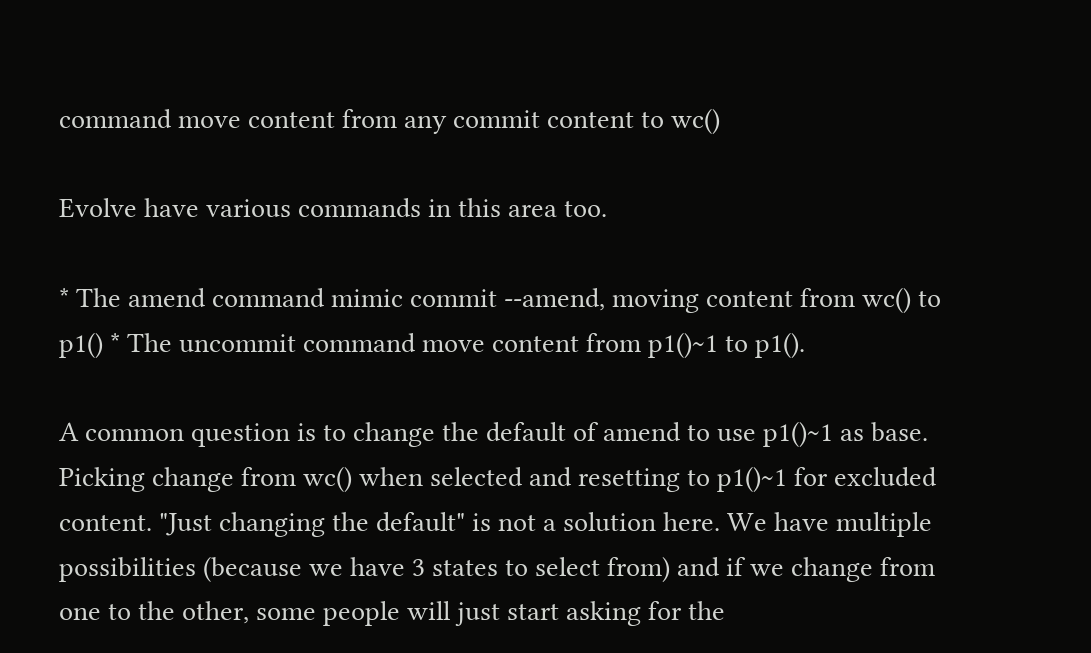command move content from any commit content to wc()

Evolve have various commands in this area too.

* The amend command mimic commit --amend, moving content from wc() to p1() * The uncommit command move content from p1()~1 to p1().

A common question is to change the default of amend to use p1()~1 as base. Picking change from wc() when selected and resetting to p1()~1 for excluded content. "Just changing the default" is not a solution here. We have multiple possibilities (because we have 3 states to select from) and if we change from one to the other, some people will just start asking for the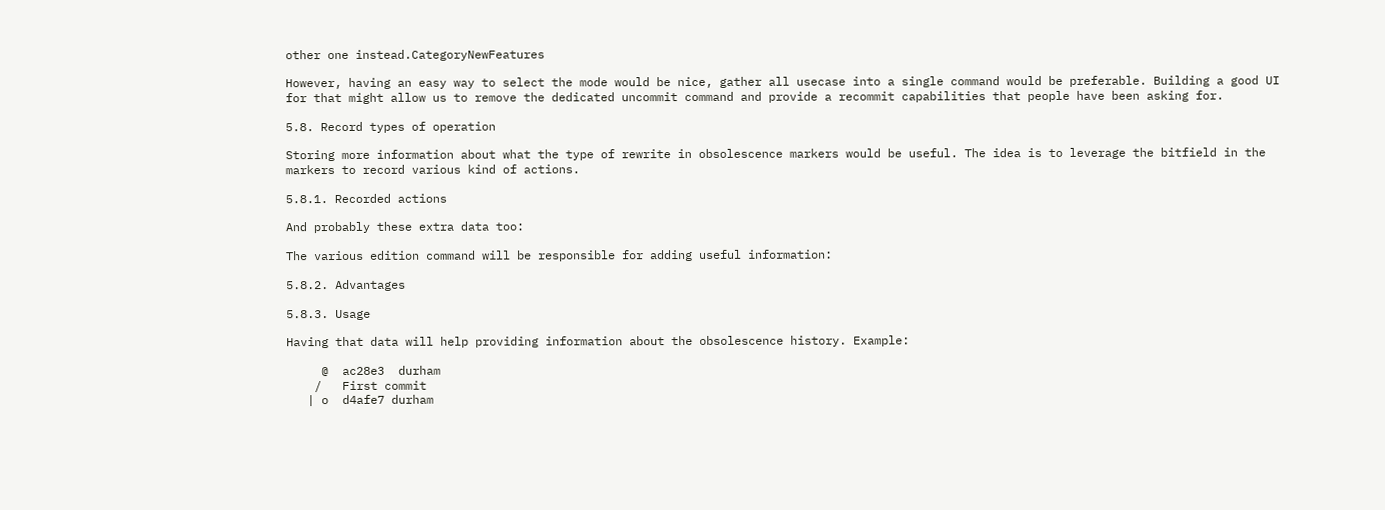other one instead.CategoryNewFeatures

However, having an easy way to select the mode would be nice, gather all usecase into a single command would be preferable. Building a good UI for that might allow us to remove the dedicated uncommit command and provide a recommit capabilities that people have been asking for.

5.8. Record types of operation

Storing more information about what the type of rewrite in obsolescence markers would be useful. The idea is to leverage the bitfield in the markers to record various kind of actions.

5.8.1. Recorded actions

And probably these extra data too:

The various edition command will be responsible for adding useful information:

5.8.2. Advantages

5.8.3. Usage

Having that data will help providing information about the obsolescence history. Example:

     @  ac28e3  durham
    /   First commit
   | o  d4afe7 durham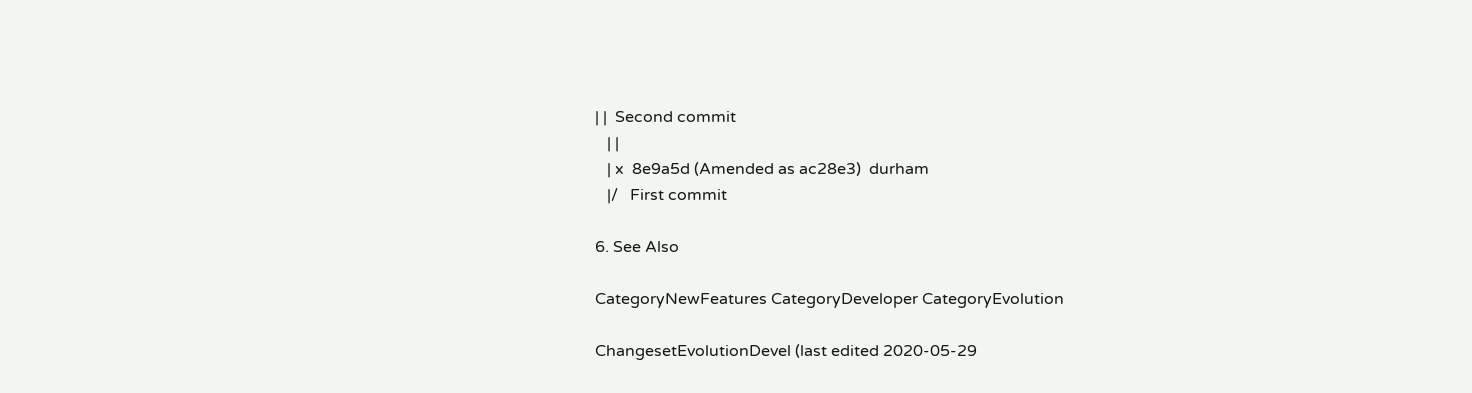| |  Second commit
   | |
   | x  8e9a5d (Amended as ac28e3)  durham
   |/   First commit

6. See Also

CategoryNewFeatures CategoryDeveloper CategoryEvolution

ChangesetEvolutionDevel (last edited 2020-05-29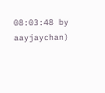08:03:48 by aayjaychan)